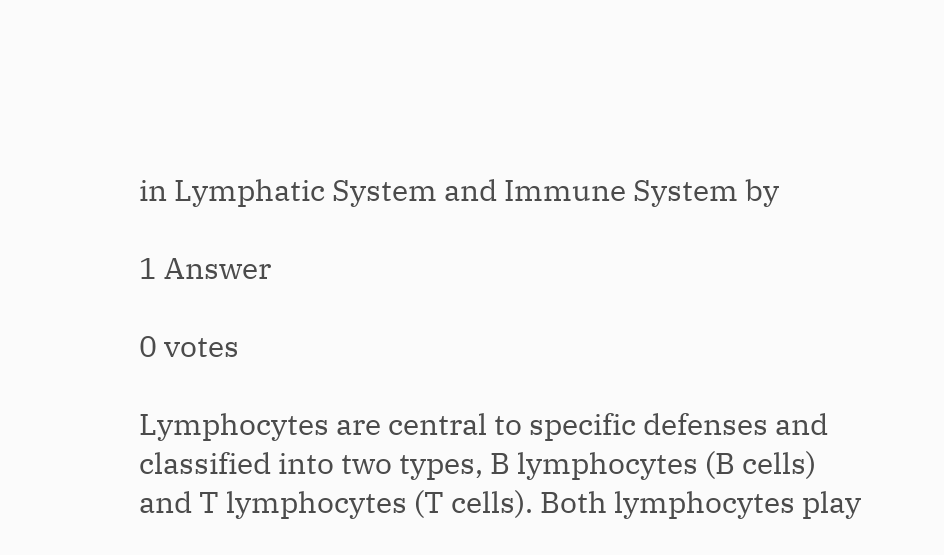in Lymphatic System and Immune System by

1 Answer

0 votes

Lymphocytes are central to specific defenses and classified into two types, B lymphocytes (B cells) and T lymphocytes (T cells). Both lymphocytes play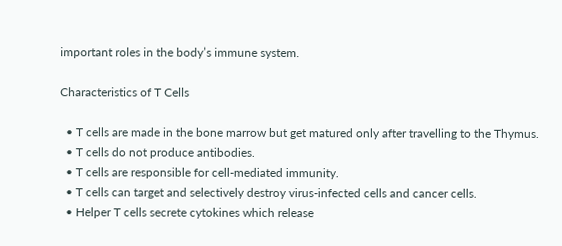important roles in the body’s immune system.

Characteristics of T Cells

  • T cells are made in the bone marrow but get matured only after travelling to the Thymus.
  • T cells do not produce antibodies.
  • T cells are responsible for cell-mediated immunity.
  • T cells can target and selectively destroy virus-infected cells and cancer cells.
  • Helper T cells secrete cytokines which release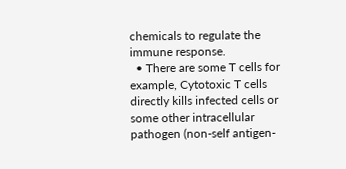chemicals to regulate the immune response.
  • There are some T cells for example, Cytotoxic T cells directly kills infected cells or some other intracellular pathogen (non-self antigen-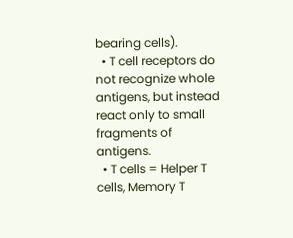bearing cells).
  • T cell receptors do not recognize whole antigens, but instead react only to small fragments of antigens.
  • T cells = Helper T cells, Memory T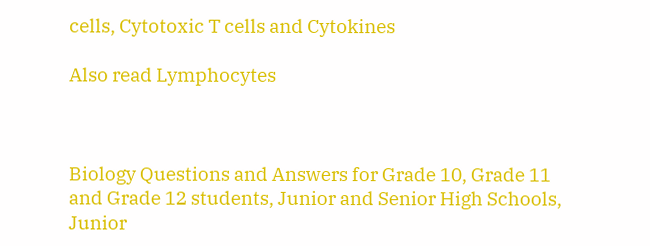cells, Cytotoxic T cells and Cytokines

Also read Lymphocytes



Biology Questions and Answers for Grade 10, Grade 11 and Grade 12 students, Junior and Senior High Schools, Junior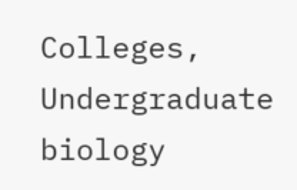Colleges, Undergraduate biology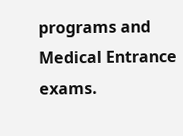programs and Medical Entrance exams.